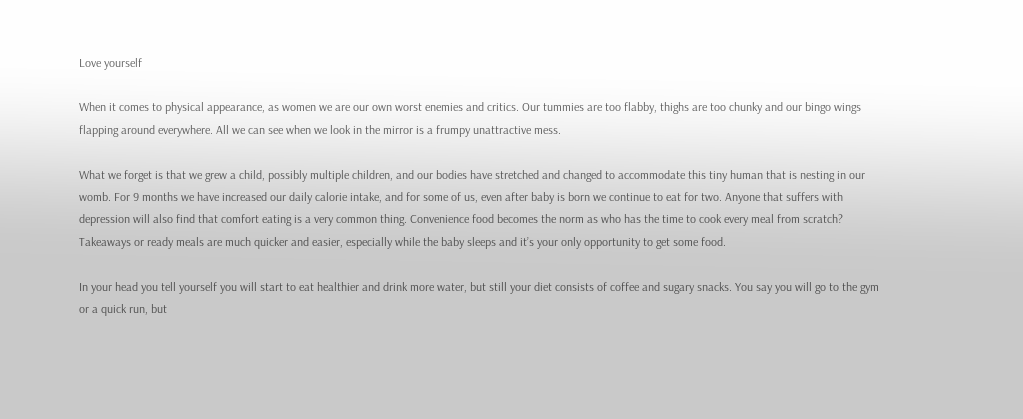Love yourself

When it comes to physical appearance, as women we are our own worst enemies and critics. Our tummies are too flabby, thighs are too chunky and our bingo wings flapping around everywhere. All we can see when we look in the mirror is a frumpy unattractive mess.

What we forget is that we grew a child, possibly multiple children, and our bodies have stretched and changed to accommodate this tiny human that is nesting in our womb. For 9 months we have increased our daily calorie intake, and for some of us, even after baby is born we continue to eat for two. Anyone that suffers with depression will also find that comfort eating is a very common thing. Convenience food becomes the norm as who has the time to cook every meal from scratch? Takeaways or ready meals are much quicker and easier, especially while the baby sleeps and it’s your only opportunity to get some food.

In your head you tell yourself you will start to eat healthier and drink more water, but still your diet consists of coffee and sugary snacks. You say you will go to the gym or a quick run, but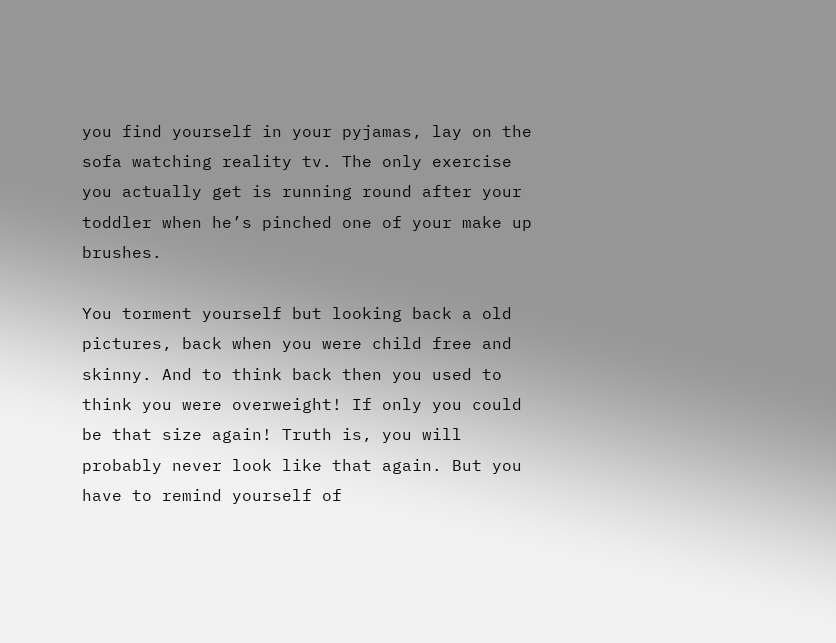you find yourself in your pyjamas, lay on the sofa watching reality tv. The only exercise you actually get is running round after your toddler when he’s pinched one of your make up brushes.

You torment yourself but looking back a old pictures, back when you were child free and skinny. And to think back then you used to think you were overweight! If only you could be that size again! Truth is, you will probably never look like that again. But you have to remind yourself of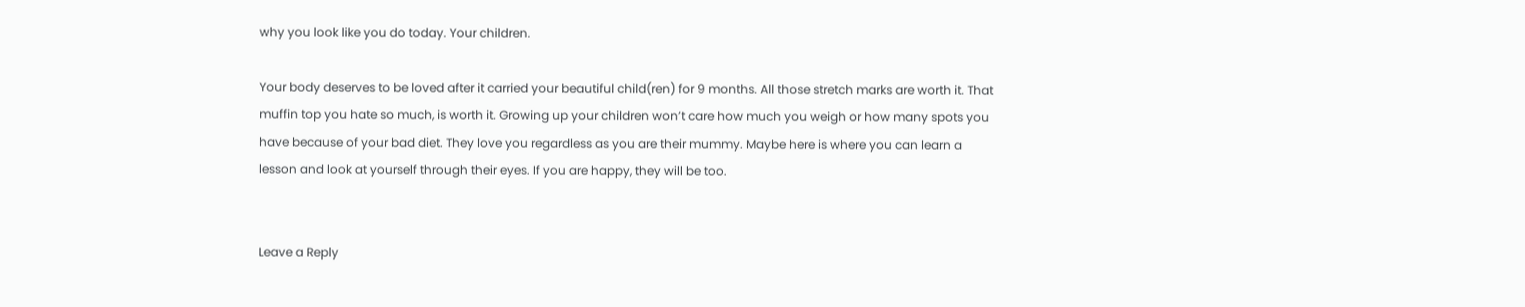why you look like you do today. Your children.

Your body deserves to be loved after it carried your beautiful child(ren) for 9 months. All those stretch marks are worth it. That muffin top you hate so much, is worth it. Growing up your children won’t care how much you weigh or how many spots you have because of your bad diet. They love you regardless as you are their mummy. Maybe here is where you can learn a lesson and look at yourself through their eyes. If you are happy, they will be too.


Leave a Reply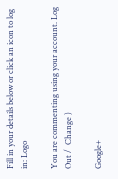Fill in your details below or click an icon to log in: Logo

You are commenting using your account. Log Out /  Change )

Google+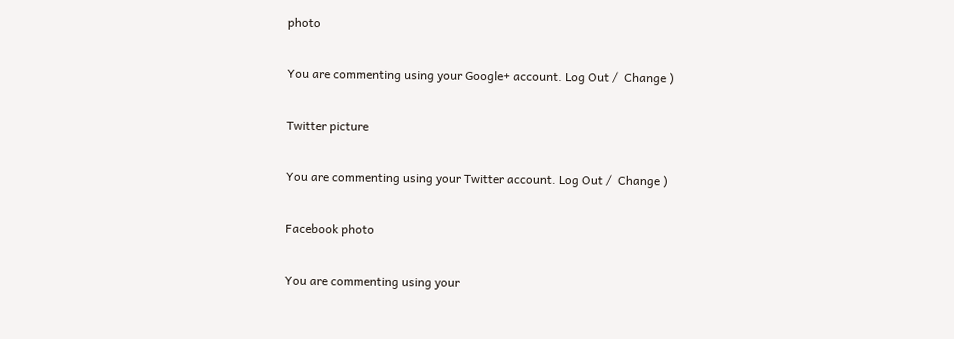photo

You are commenting using your Google+ account. Log Out /  Change )

Twitter picture

You are commenting using your Twitter account. Log Out /  Change )

Facebook photo

You are commenting using your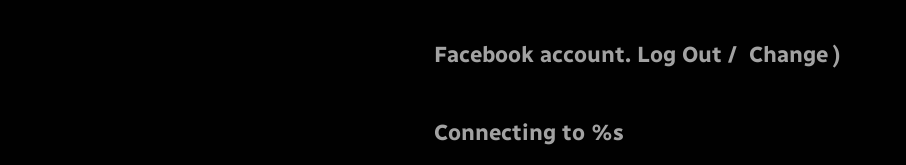Facebook account. Log Out /  Change )


Connecting to %s